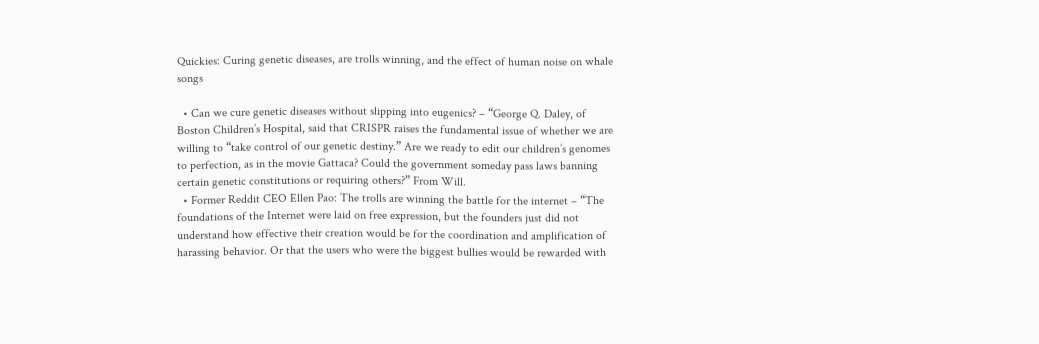Quickies: Curing genetic diseases, are trolls winning, and the effect of human noise on whale songs

  • Can we cure genetic diseases without slipping into eugenics? – “George Q. Daley, of Boston Children’s Hospital, said that CRISPR raises the fundamental issue of whether we are willing to “take control of our genetic destiny.” Are we ready to edit our children’s genomes to perfection, as in the movie Gattaca? Could the government someday pass laws banning certain genetic constitutions or requiring others?” From Will.
  • Former Reddit CEO Ellen Pao: The trolls are winning the battle for the internet – “The foundations of the Internet were laid on free expression, but the founders just did not understand how effective their creation would be for the coordination and amplification of harassing behavior. Or that the users who were the biggest bullies would be rewarded with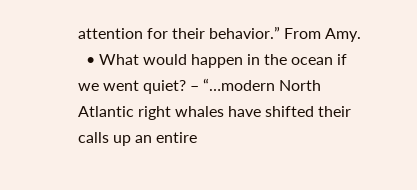attention for their behavior.” From Amy.
  • What would happen in the ocean if we went quiet? – “…modern North Atlantic right whales have shifted their calls up an entire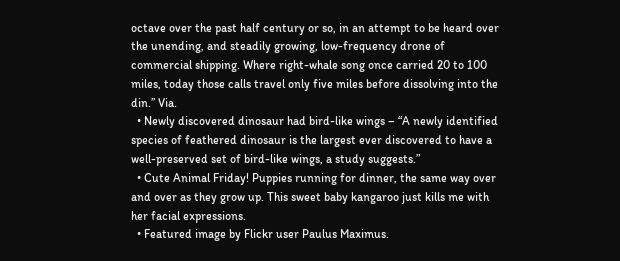octave over the past half century or so, in an attempt to be heard over the unending, and steadily growing, low-frequency drone of commercial shipping. Where right-whale song once carried 20 to 100 miles, today those calls travel only five miles before dissolving into the din.” Via.
  • Newly discovered dinosaur had bird-like wings – “A newly identified species of feathered dinosaur is the largest ever discovered to have a well-preserved set of bird-like wings, a study suggests.”
  • Cute Animal Friday! Puppies running for dinner, the same way over and over as they grow up. This sweet baby kangaroo just kills me with her facial expressions.
  • Featured image by Flickr user Paulus Maximus.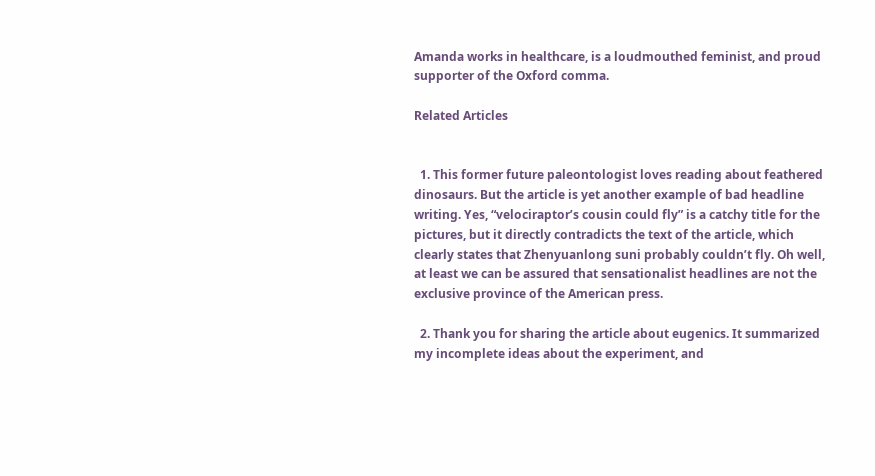Amanda works in healthcare, is a loudmouthed feminist, and proud supporter of the Oxford comma.

Related Articles


  1. This former future paleontologist loves reading about feathered dinosaurs. But the article is yet another example of bad headline writing. Yes, “velociraptor’s cousin could fly” is a catchy title for the pictures, but it directly contradicts the text of the article, which clearly states that Zhenyuanlong suni probably couldn’t fly. Oh well, at least we can be assured that sensationalist headlines are not the exclusive province of the American press.

  2. Thank you for sharing the article about eugenics. It summarized my incomplete ideas about the experiment, and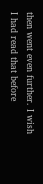then went even further. I wish I had read that before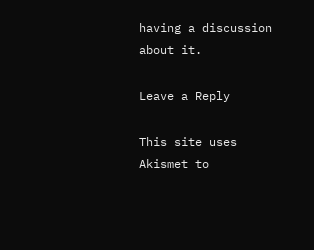having a discussion about it.

Leave a Reply

This site uses Akismet to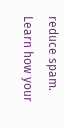reduce spam. Learn how your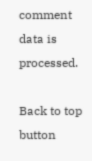comment data is processed.

Back to top button